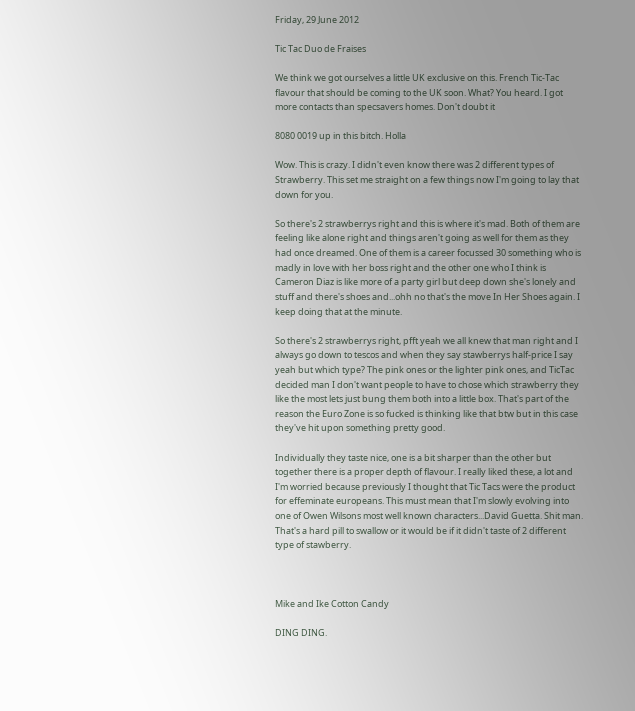Friday, 29 June 2012

Tic Tac Duo de Fraises

We think we got ourselves a little UK exclusive on this. French Tic-Tac flavour that should be coming to the UK soon. What? You heard. I got more contacts than specsavers homes. Don't doubt it

8080 0019 up in this bitch. Holla

Wow. This is crazy. I didn't even know there was 2 different types of Strawberry. This set me straight on a few things now I'm going to lay that down for you.

So there's 2 strawberrys right and this is where it's mad. Both of them are feeling like alone right and things aren't going as well for them as they had once dreamed. One of them is a career focussed 30 something who is madly in love with her boss right and the other one who I think is Cameron Diaz is like more of a party girl but deep down she's lonely and stuff and there's shoes and...ohh no that's the move In Her Shoes again. I keep doing that at the minute.

So there's 2 strawberrys right, pfft yeah we all knew that man right and I always go down to tescos and when they say stawberrys half-price I say yeah but which type? The pink ones or the lighter pink ones, and TicTac decided man I don't want people to have to chose which strawberry they like the most lets just bung them both into a little box. That's part of the reason the Euro Zone is so fucked is thinking like that btw but in this case they've hit upon something pretty good.

Individually they taste nice, one is a bit sharper than the other but together there is a proper depth of flavour. I really liked these, a lot and I'm worried because previously I thought that Tic Tacs were the product for effeminate europeans. This must mean that I'm slowly evolving into one of Owen Wilsons most well known characters...David Guetta. Shit man. That's a hard pill to swallow or it would be if it didn't taste of 2 different type of stawberry.



Mike and Ike Cotton Candy

DING DING.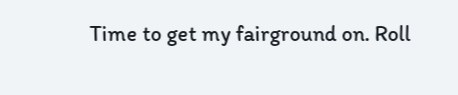Time to get my fairground on. Roll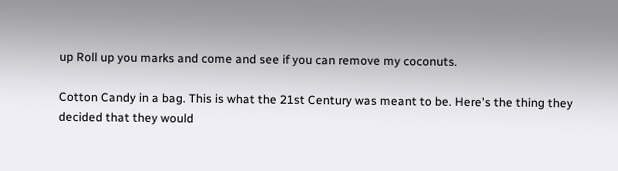up Roll up you marks and come and see if you can remove my coconuts.

Cotton Candy in a bag. This is what the 21st Century was meant to be. Here's the thing they decided that they would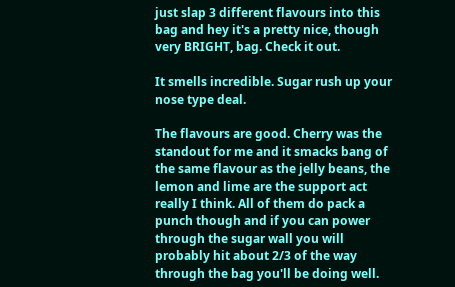just slap 3 different flavours into this bag and hey it's a pretty nice, though very BRIGHT, bag. Check it out.

It smells incredible. Sugar rush up your nose type deal.

The flavours are good. Cherry was the standout for me and it smacks bang of the same flavour as the jelly beans, the lemon and lime are the support act really I think. All of them do pack a punch though and if you can power through the sugar wall you will probably hit about 2/3 of the way through the bag you'll be doing well.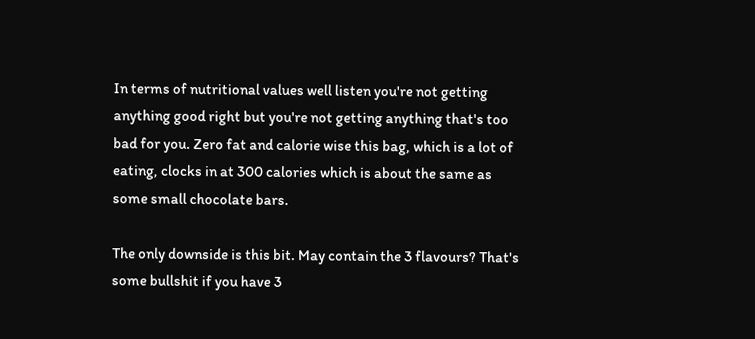In terms of nutritional values well listen you're not getting anything good right but you're not getting anything that's too bad for you. Zero fat and calorie wise this bag, which is a lot of eating, clocks in at 300 calories which is about the same as some small chocolate bars.

The only downside is this bit. May contain the 3 flavours? That's some bullshit if you have 3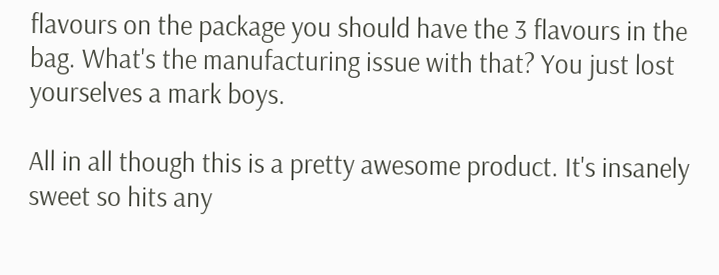flavours on the package you should have the 3 flavours in the bag. What's the manufacturing issue with that? You just lost yourselves a mark boys.

All in all though this is a pretty awesome product. It's insanely sweet so hits any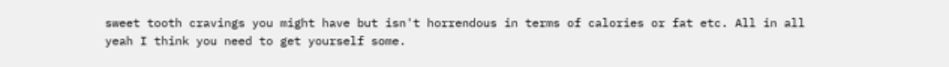sweet tooth cravings you might have but isn't horrendous in terms of calories or fat etc. All in all yeah I think you need to get yourself some.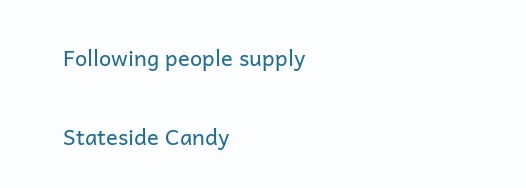Following people supply

Stateside Candy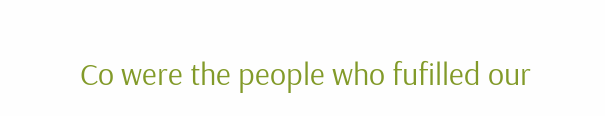Co were the people who fufilled our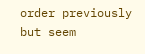order previously but seem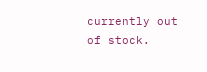currently out of stock.